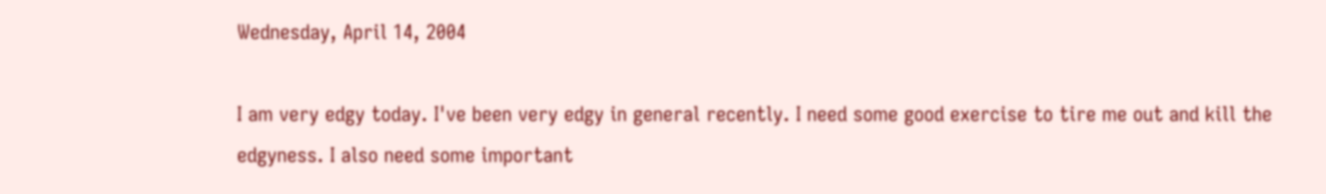Wednesday, April 14, 2004

I am very edgy today. I've been very edgy in general recently. I need some good exercise to tire me out and kill the edgyness. I also need some important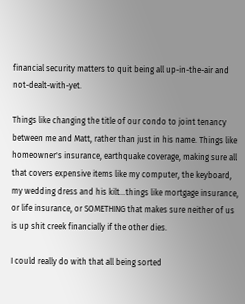financial security matters to quit being all up-in-the-air and not-dealt-with-yet.

Things like changing the title of our condo to joint tenancy between me and Matt, rather than just in his name. Things like homeowner's insurance, earthquake coverage, making sure all that covers expensive items like my computer, the keyboard, my wedding dress and his kilt...things like mortgage insurance, or life insurance, or SOMETHING that makes sure neither of us is up shit creek financially if the other dies.

I could really do with that all being sorted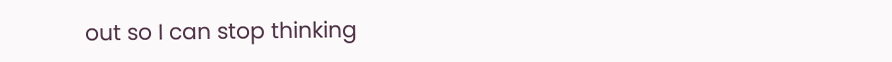out so I can stop thinking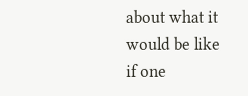about what it would be like if one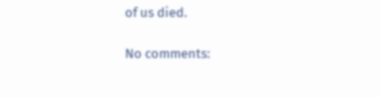of us died.

No comments: